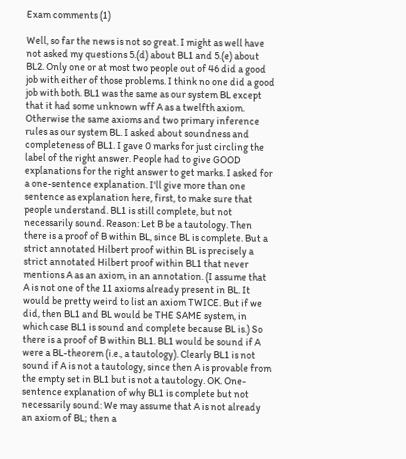Exam comments (1)

Well, so far the news is not so great. I might as well have not asked my questions 5.(d) about BL1 and 5.(e) about BL2. Only one or at most two people out of 46 did a good job with either of those problems. I think no one did a good job with both. BL1 was the same as our system BL except that it had some unknown wff A as a twelfth axiom. Otherwise the same axioms and two primary inference rules as our system BL. I asked about soundness and completeness of BL1. I gave 0 marks for just circling the label of the right answer. People had to give GOOD explanations for the right answer to get marks. I asked for a one-sentence explanation. I'll give more than one sentence as explanation here, first, to make sure that people understand. BL1 is still complete, but not necessarily sound. Reason: Let B be a tautology. Then there is a proof of B within BL, since BL is complete. But a strict annotated Hilbert proof within BL is precisely a strict annotated Hilbert proof within BL1 that never mentions A as an axiom, in an annotation. (I assume that A is not one of the 11 axioms already present in BL. It would be pretty weird to list an axiom TWICE. But if we did, then BL1 and BL would be THE SAME system, in which case BL1 is sound and complete because BL is.) So there is a proof of B within BL1. BL1 would be sound if A were a BL-theorem (i.e., a tautology). Clearly BL1 is not sound if A is not a tautology, since then A is provable from the empty set in BL1 but is not a tautology. OK. One-sentence explanation of why BL1 is complete but not necessarily sound: We may assume that A is not already an axiom of BL; then a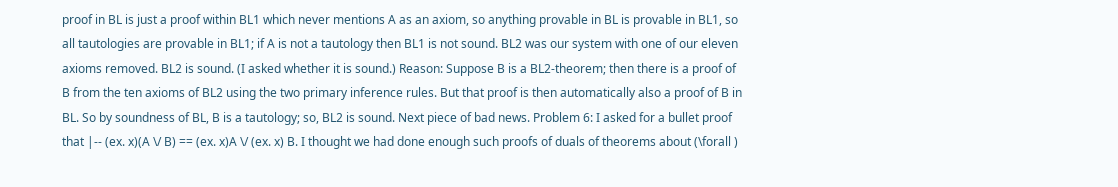proof in BL is just a proof within BL1 which never mentions A as an axiom, so anything provable in BL is provable in BL1, so all tautologies are provable in BL1; if A is not a tautology then BL1 is not sound. BL2 was our system with one of our eleven axioms removed. BL2 is sound. (I asked whether it is sound.) Reason: Suppose B is a BL2-theorem; then there is a proof of B from the ten axioms of BL2 using the two primary inference rules. But that proof is then automatically also a proof of B in BL. So by soundness of BL, B is a tautology; so, BL2 is sound. Next piece of bad news. Problem 6: I asked for a bullet proof that |-- (ex. x)(A \/ B) == (ex. x)A \/ (ex. x) B. I thought we had done enough such proofs of duals of theorems about (\forall )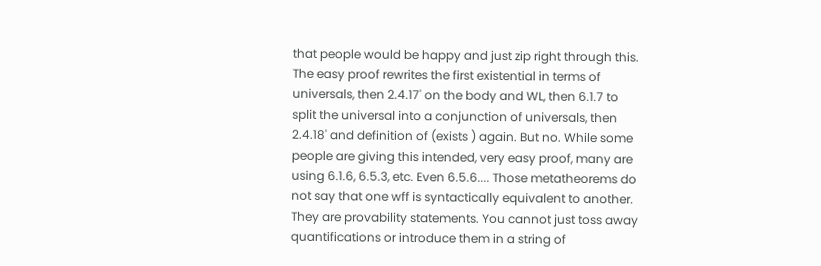that people would be happy and just zip right through this. The easy proof rewrites the first existential in terms of universals, then 2.4.17' on the body and WL, then 6.1.7 to split the universal into a conjunction of universals, then 2.4.18' and definition of (exists ) again. But no. While some people are giving this intended, very easy proof, many are using 6.1.6, 6.5.3, etc. Even 6.5.6.... Those metatheorems do not say that one wff is syntactically equivalent to another. They are provability statements. You cannot just toss away quantifications or introduce them in a string of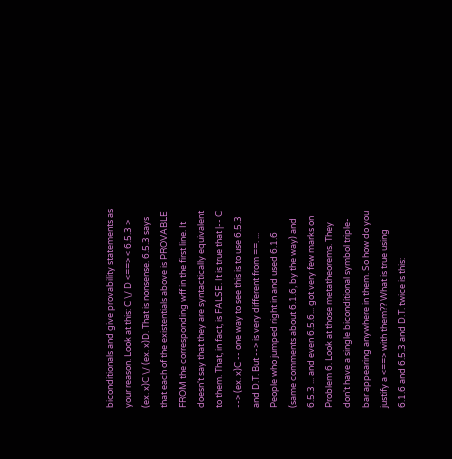biconditionals and give provability statements as your reason. Look at this: C \/ D <==> < 6.5.3 > (ex. x)C \/ (ex. x)D. That is nonsense. 6.5.3 says that each of the existentials above is PROVABLE FROM the corresponding wff in the first line. It doesn't say that they are syntactically equivalent to them. That, in fact, is FALSE. It is true that |-- C --> (ex. x)C -- one way to see this is to use 6.5.3 and D.T. But --> is very different from ==. ... People who jumped right in and used 6.1.6 (same comments about 6.1.6, by the way) and 6.5.3 ... and even 6.5.6... got very few marks on Problem 6. Look at those metatheorems. They don't have a single biconditional symbol triple-bar appearing anywhere in them. So how do you justify a <==> with them?? What is true using 6.1.6 and 6.5.3 and D.T. twice is this: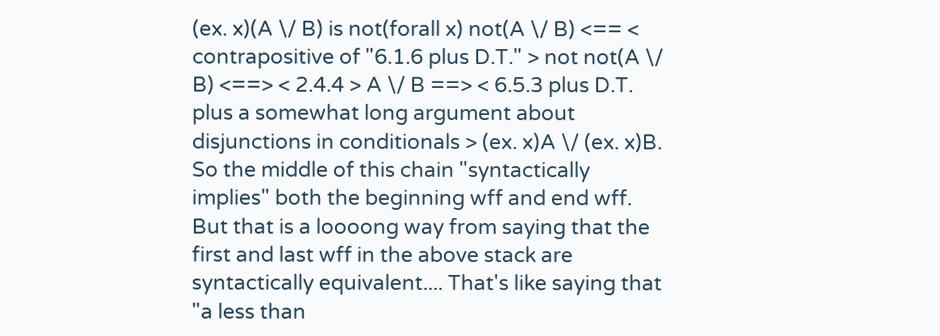(ex. x)(A \/ B) is not(forall x) not(A \/ B) <== < contrapositive of "6.1.6 plus D.T." > not not(A \/ B) <==> < 2.4.4 > A \/ B ==> < 6.5.3 plus D.T. plus a somewhat long argument about disjunctions in conditionals > (ex. x)A \/ (ex. x)B. So the middle of this chain "syntactically implies" both the beginning wff and end wff. But that is a loooong way from saying that the first and last wff in the above stack are syntactically equivalent.... That's like saying that "a less than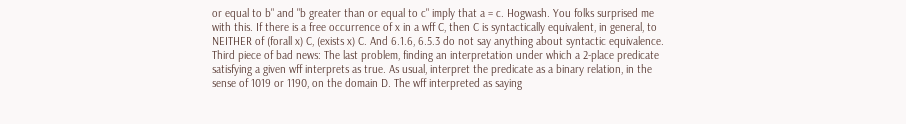or equal to b" and "b greater than or equal to c" imply that a = c. Hogwash. You folks surprised me with this. If there is a free occurrence of x in a wff C, then C is syntactically equivalent, in general, to NEITHER of (forall x) C, (exists x) C. And 6.1.6, 6.5.3 do not say anything about syntactic equivalence. Third piece of bad news: The last problem, finding an interpretation under which a 2-place predicate satisfying a given wff interprets as true. As usual, interpret the predicate as a binary relation, in the sense of 1019 or 1190, on the domain D. The wff interpreted as saying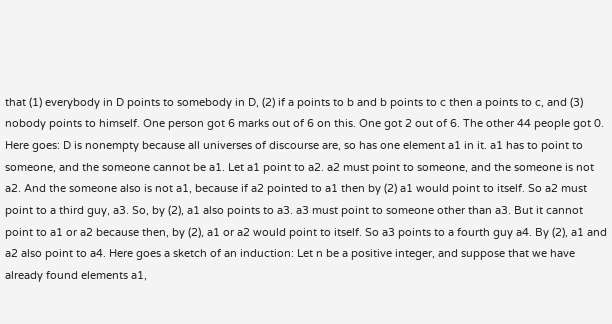that (1) everybody in D points to somebody in D, (2) if a points to b and b points to c then a points to c, and (3) nobody points to himself. One person got 6 marks out of 6 on this. One got 2 out of 6. The other 44 people got 0. Here goes: D is nonempty because all universes of discourse are, so has one element a1 in it. a1 has to point to someone, and the someone cannot be a1. Let a1 point to a2. a2 must point to someone, and the someone is not a2. And the someone also is not a1, because if a2 pointed to a1 then by (2) a1 would point to itself. So a2 must point to a third guy, a3. So, by (2), a1 also points to a3. a3 must point to someone other than a3. But it cannot point to a1 or a2 because then, by (2), a1 or a2 would point to itself. So a3 points to a fourth guy a4. By (2), a1 and a2 also point to a4. Here goes a sketch of an induction: Let n be a positive integer, and suppose that we have already found elements a1,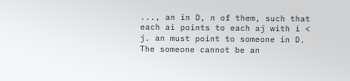..., an in D, n of them, such that each ai points to each aj with i < j. an must point to someone in D. The someone cannot be an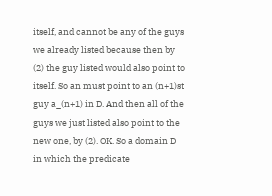itself, and cannot be any of the guys we already listed because then by (2) the guy listed would also point to itself. So an must point to an (n+1)st guy a_(n+1) in D. And then all of the guys we just listed also point to the new one, by (2). OK. So a domain D in which the predicate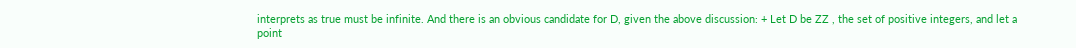interprets as true must be infinite. And there is an obvious candidate for D, given the above discussion: + Let D be ZZ , the set of positive integers, and let a point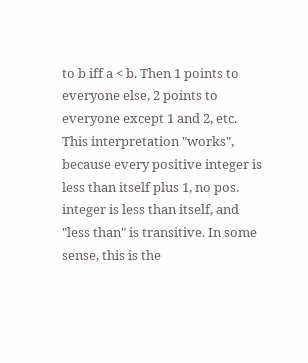to b iff a < b. Then 1 points to everyone else, 2 points to everyone except 1 and 2, etc. This interpretation "works", because every positive integer is less than itself plus 1, no pos. integer is less than itself, and "less than" is transitive. In some sense, this is the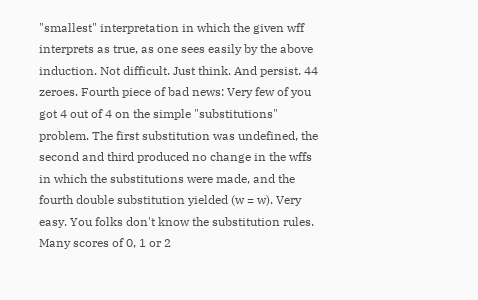"smallest" interpretation in which the given wff interprets as true, as one sees easily by the above induction. Not difficult. Just think. And persist. 44 zeroes. Fourth piece of bad news: Very few of you got 4 out of 4 on the simple "substitutions" problem. The first substitution was undefined, the second and third produced no change in the wffs in which the substitutions were made, and the fourth double substitution yielded (w = w). Very easy. You folks don't know the substitution rules. Many scores of 0, 1 or 2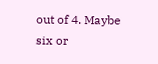out of 4. Maybe six or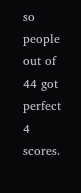so people out of 44 got perfect 4 scores.